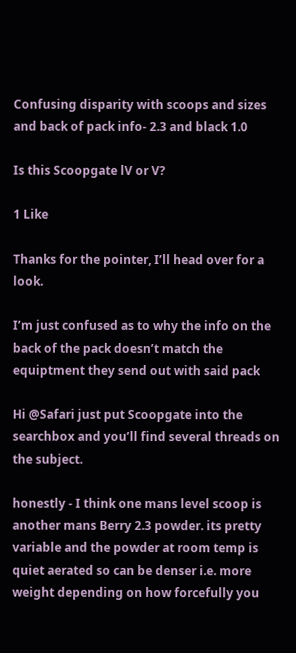Confusing disparity with scoops and sizes and back of pack info- 2.3 and black 1.0

Is this Scoopgate lV or V?

1 Like

Thanks for the pointer, I’ll head over for a look.

I’m just confused as to why the info on the back of the pack doesn’t match the equiptment they send out with said pack

Hi @Safari just put Scoopgate into the searchbox and you’ll find several threads on the subject.

honestly - I think one mans level scoop is another mans Berry 2.3 powder. its pretty variable and the powder at room temp is quiet aerated so can be denser i.e. more weight depending on how forcefully you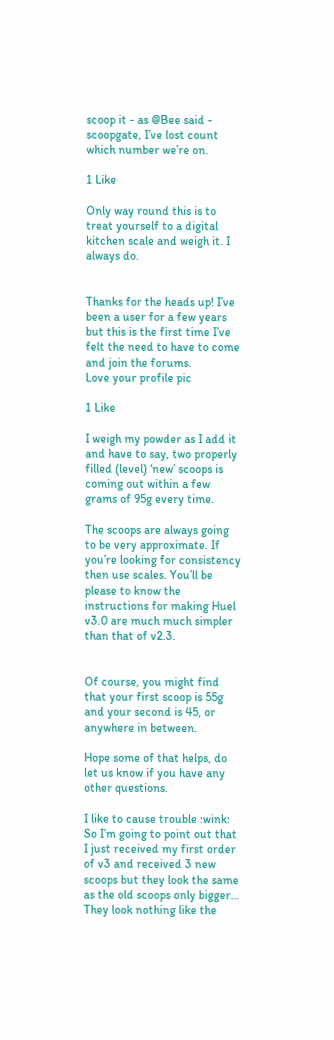scoop it - as @Bee said - scoopgate, I’ve lost count which number we’re on.

1 Like

Only way round this is to treat yourself to a digital kitchen scale and weigh it. I always do.


Thanks for the heads up! I’ve been a user for a few years but this is the first time I’ve felt the need to have to come and join the forums.
Love your profile pic

1 Like

I weigh my powder as I add it and have to say, two properly filled (level) ‘new’ scoops is coming out within a few grams of 95g every time.

The scoops are always going to be very approximate. If you’re looking for consistency then use scales. You’ll be please to know the instructions for making Huel v3.0 are much much simpler than that of v2.3.


Of course, you might find that your first scoop is 55g and your second is 45, or anywhere in between.

Hope some of that helps, do let us know if you have any other questions.

I like to cause trouble :wink:
So I’m going to point out that I just received my first order of v3 and received 3 new scoops but they look the same as the old scoops only bigger…
They look nothing like the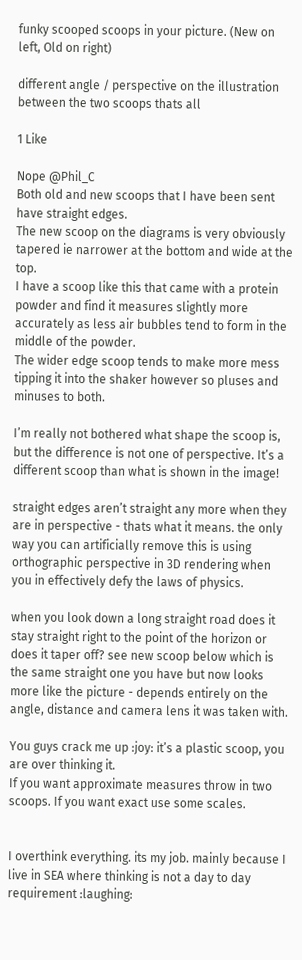funky scooped scoops in your picture. (New on left, Old on right)

different angle / perspective on the illustration between the two scoops thats all

1 Like

Nope @Phil_C
Both old and new scoops that I have been sent have straight edges.
The new scoop on the diagrams is very obviously tapered ie narrower at the bottom and wide at the top.
I have a scoop like this that came with a protein powder and find it measures slightly more accurately as less air bubbles tend to form in the middle of the powder.
The wider edge scoop tends to make more mess tipping it into the shaker however so pluses and minuses to both.

I’m really not bothered what shape the scoop is, but the difference is not one of perspective. It’s a different scoop than what is shown in the image!

straight edges aren’t straight any more when they are in perspective - thats what it means. the only way you can artificially remove this is using orthographic perspective in 3D rendering when you in effectively defy the laws of physics.

when you look down a long straight road does it stay straight right to the point of the horizon or does it taper off? see new scoop below which is the same straight one you have but now looks more like the picture - depends entirely on the angle, distance and camera lens it was taken with.

You guys crack me up :joy: it’s a plastic scoop, you are over thinking it.
If you want approximate measures throw in two scoops. If you want exact use some scales.


I overthink everything. its my job. mainly because I live in SEA where thinking is not a day to day requirement :laughing: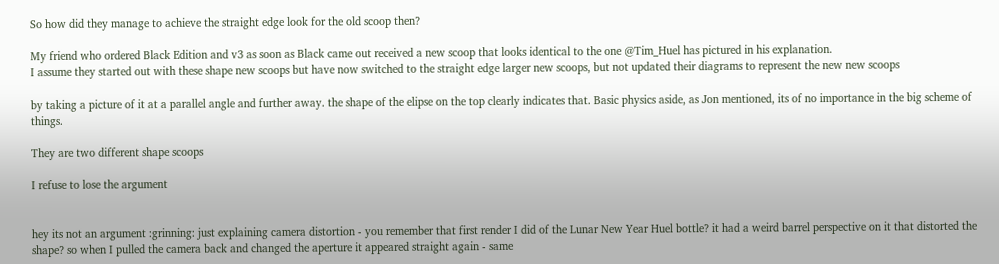So how did they manage to achieve the straight edge look for the old scoop then?

My friend who ordered Black Edition and v3 as soon as Black came out received a new scoop that looks identical to the one @Tim_Huel has pictured in his explanation.
I assume they started out with these shape new scoops but have now switched to the straight edge larger new scoops, but not updated their diagrams to represent the new new scoops

by taking a picture of it at a parallel angle and further away. the shape of the elipse on the top clearly indicates that. Basic physics aside, as Jon mentioned, its of no importance in the big scheme of things.

They are two different shape scoops

I refuse to lose the argument


hey its not an argument :grinning: just explaining camera distortion - you remember that first render I did of the Lunar New Year Huel bottle? it had a weird barrel perspective on it that distorted the shape? so when I pulled the camera back and changed the aperture it appeared straight again - same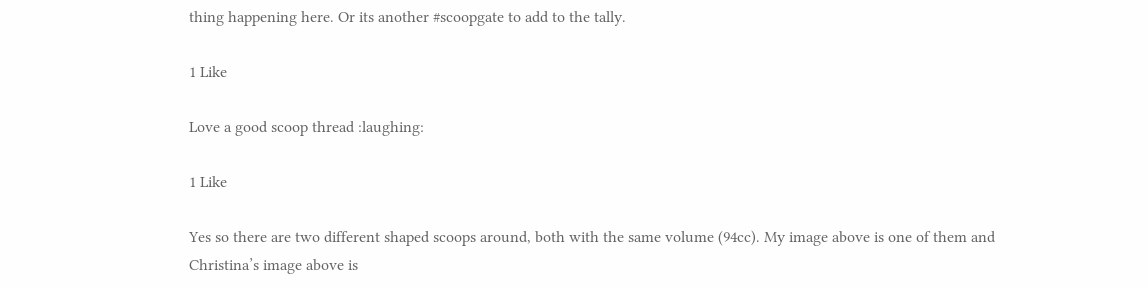thing happening here. Or its another #scoopgate to add to the tally.

1 Like

Love a good scoop thread :laughing:

1 Like

Yes so there are two different shaped scoops around, both with the same volume (94cc). My image above is one of them and Christina’s image above is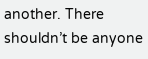another. There shouldn’t be anyone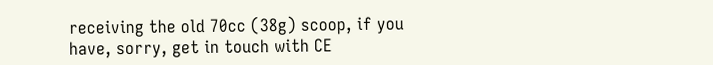receiving the old 70cc (38g) scoop, if you have, sorry, get in touch with CE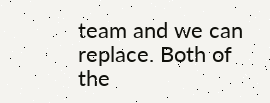team and we can replace. Both of the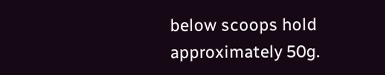below scoops hold approximately 50g.